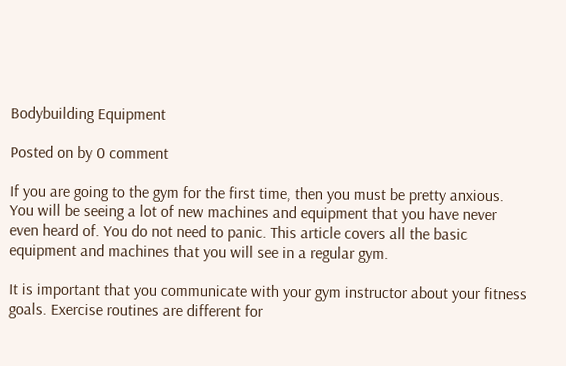Bodybuilding Equipment

Posted on by 0 comment

If you are going to the gym for the first time, then you must be pretty anxious. You will be seeing a lot of new machines and equipment that you have never even heard of. You do not need to panic. This article covers all the basic equipment and machines that you will see in a regular gym.

It is important that you communicate with your gym instructor about your fitness goals. Exercise routines are different for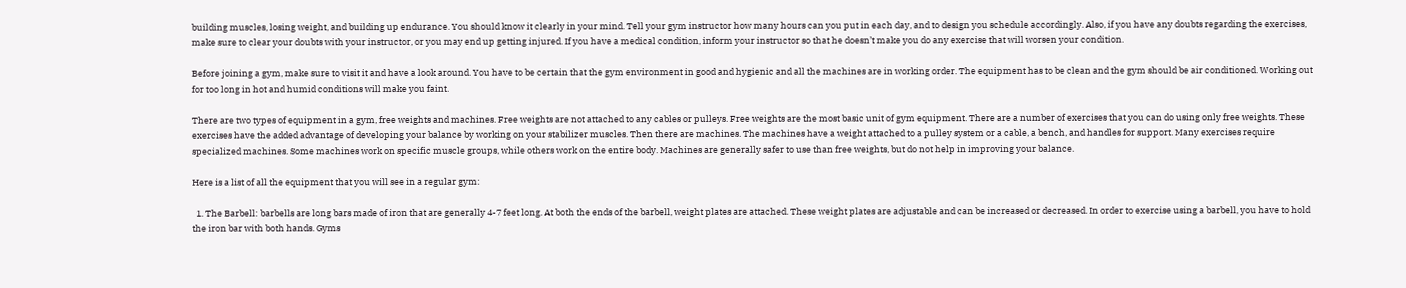building muscles, losing weight, and building up endurance. You should know it clearly in your mind. Tell your gym instructor how many hours can you put in each day, and to design you schedule accordingly. Also, if you have any doubts regarding the exercises, make sure to clear your doubts with your instructor, or you may end up getting injured. If you have a medical condition, inform your instructor so that he doesn’t make you do any exercise that will worsen your condition.

Before joining a gym, make sure to visit it and have a look around. You have to be certain that the gym environment in good and hygienic and all the machines are in working order. The equipment has to be clean and the gym should be air conditioned. Working out for too long in hot and humid conditions will make you faint.

There are two types of equipment in a gym, free weights and machines. Free weights are not attached to any cables or pulleys. Free weights are the most basic unit of gym equipment. There are a number of exercises that you can do using only free weights. These exercises have the added advantage of developing your balance by working on your stabilizer muscles. Then there are machines. The machines have a weight attached to a pulley system or a cable, a bench, and handles for support. Many exercises require specialized machines. Some machines work on specific muscle groups, while others work on the entire body. Machines are generally safer to use than free weights, but do not help in improving your balance.

Here is a list of all the equipment that you will see in a regular gym:

  1. The Barbell: barbells are long bars made of iron that are generally 4-7 feet long. At both the ends of the barbell, weight plates are attached. These weight plates are adjustable and can be increased or decreased. In order to exercise using a barbell, you have to hold the iron bar with both hands. Gyms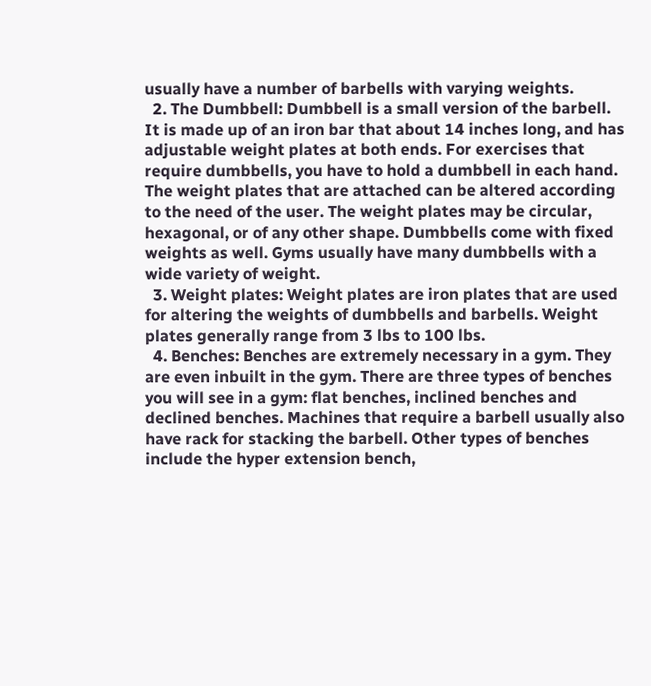usually have a number of barbells with varying weights.
  2. The Dumbbell: Dumbbell is a small version of the barbell. It is made up of an iron bar that about 14 inches long, and has adjustable weight plates at both ends. For exercises that require dumbbells, you have to hold a dumbbell in each hand. The weight plates that are attached can be altered according to the need of the user. The weight plates may be circular, hexagonal, or of any other shape. Dumbbells come with fixed weights as well. Gyms usually have many dumbbells with a wide variety of weight.
  3. Weight plates: Weight plates are iron plates that are used for altering the weights of dumbbells and barbells. Weight plates generally range from 3 lbs to 100 lbs.
  4. Benches: Benches are extremely necessary in a gym. They are even inbuilt in the gym. There are three types of benches you will see in a gym: flat benches, inclined benches and declined benches. Machines that require a barbell usually also have rack for stacking the barbell. Other types of benches include the hyper extension bench,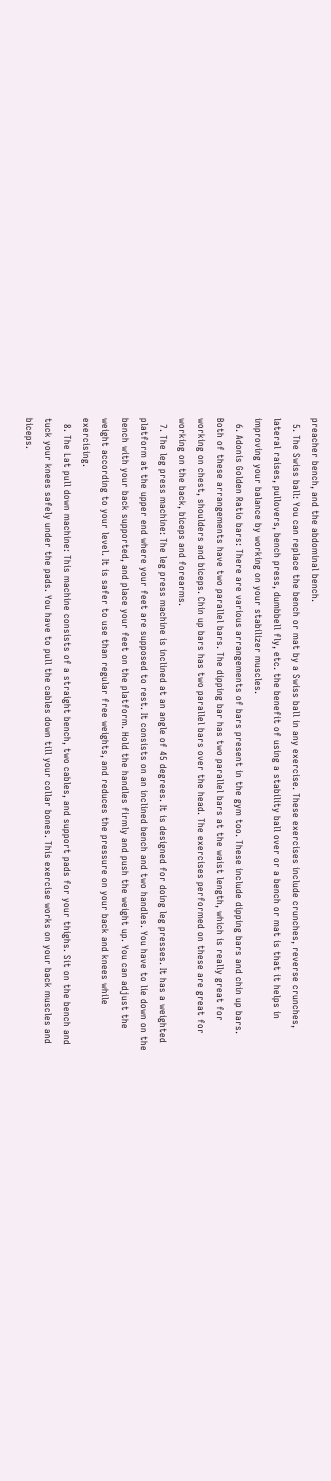preacher bench, and the abdominal bench.
  5. The Swiss ball: You can replace the bench or mat by a Swiss ball in any exercise. These exercises include crunches, reverse crunches, lateral raises, pullovers, bench press, dumbbell fly, etc. the benefit of using a stability ball over or a bench or mat is that it helps in improving your balance by working on your stabilizer muscles.
  6. Adonis Golden Ratio bars: There are various arrangements of bars present in the gym too. These include dipping bars and chin up bars. Both of these arrangements have two parallel bars. The dipping bar has two parallel bars at the waist length, which is really great for working on chest, shoulders and biceps. Chin up bars has two parallel bars over the head. The exercises performed on these are great for working on the back, biceps and forearms.
  7. The leg press machine: The leg press machine is inclined at an angle of 45 degrees. It is designed for doing leg presses. It has a weighted platform at the upper end where your feet are supposed to rest. It consists on an inclined bench and two handles. You have to lie down on the bench with your back supported, and place your feet on the platform. Hold the handles firmly and push the weight up. You can adjust the weight according to your level. It is safer to use than regular free weights, and reduces the pressure on your back and knees while exercising.
  8. The Lat pull down machine: This machine consists of a straight bench, two cables, and support pads for your thighs. Sit on the bench and tuck your knees safely under the pads. You have to pull the cables down till your collar bones. This exercise works on your back muscles and biceps.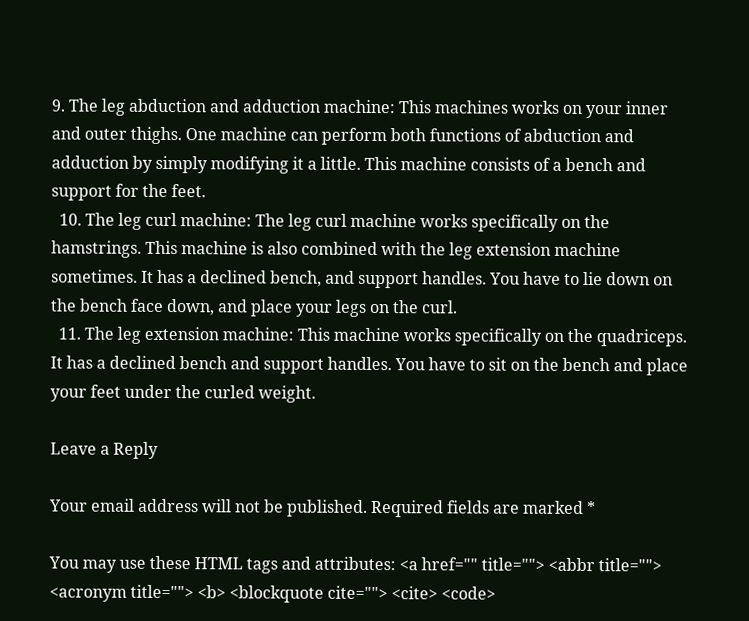9. The leg abduction and adduction machine: This machines works on your inner and outer thighs. One machine can perform both functions of abduction and adduction by simply modifying it a little. This machine consists of a bench and support for the feet.
  10. The leg curl machine: The leg curl machine works specifically on the hamstrings. This machine is also combined with the leg extension machine sometimes. It has a declined bench, and support handles. You have to lie down on the bench face down, and place your legs on the curl.
  11. The leg extension machine: This machine works specifically on the quadriceps. It has a declined bench and support handles. You have to sit on the bench and place your feet under the curled weight.

Leave a Reply

Your email address will not be published. Required fields are marked *

You may use these HTML tags and attributes: <a href="" title=""> <abbr title=""> <acronym title=""> <b> <blockquote cite=""> <cite> <code>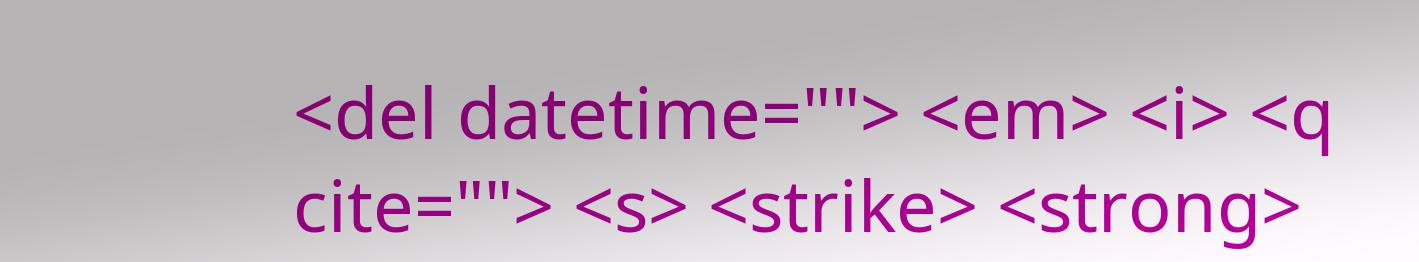<del datetime=""> <em> <i> <q cite=""> <s> <strike> <strong>